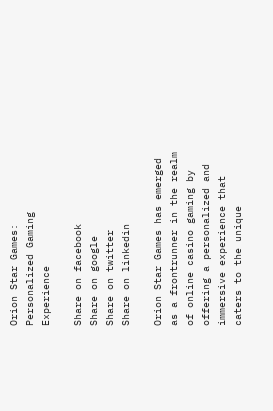Orion Star Games: Personalized Gaming Experience

Share on facebook
Share on google
Share on twitter
Share on linkedin

Orion Star Games has emerged as a frontrunner in the realm of online casino gaming by offering a personalized and immersive experience that caters to the unique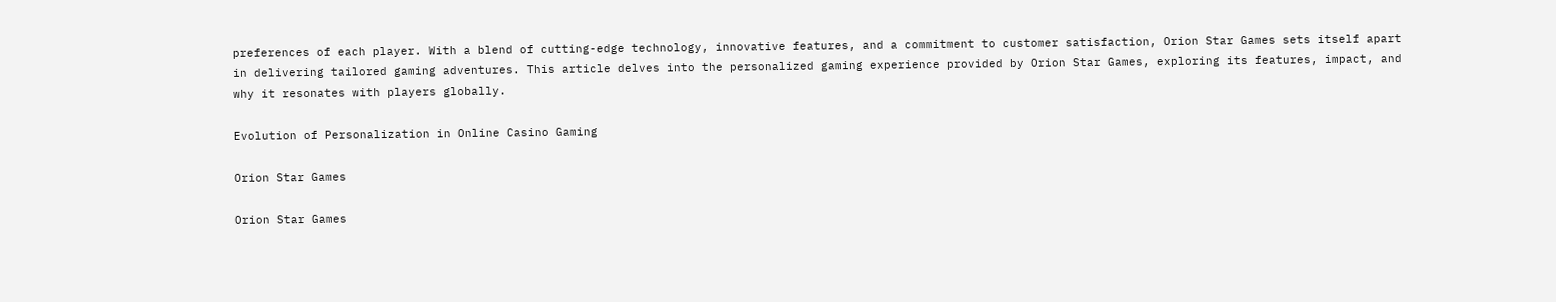preferences of each player. With a blend of cutting-edge technology, innovative features, and a commitment to customer satisfaction, Orion Star Games sets itself apart in delivering tailored gaming adventures. This article delves into the personalized gaming experience provided by Orion Star Games, exploring its features, impact, and why it resonates with players globally.

Evolution of Personalization in Online Casino Gaming

Orion Star Games

Orion Star Games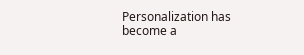Personalization has become a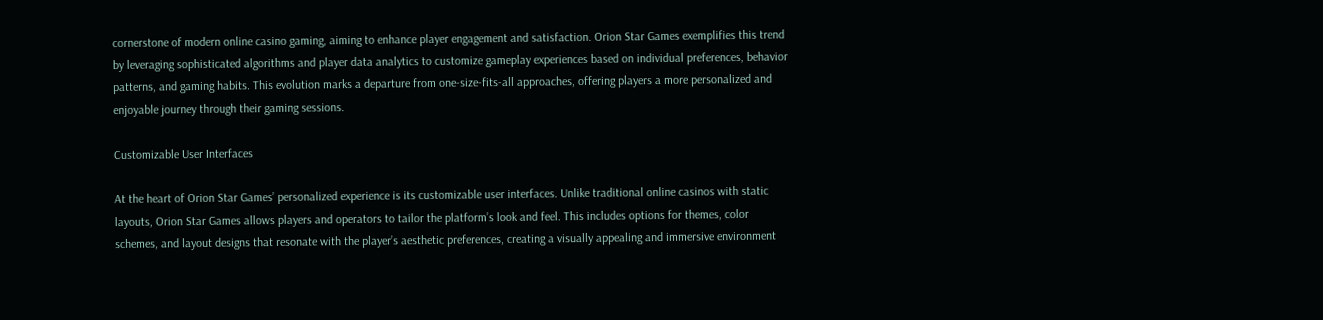cornerstone of modern online casino gaming, aiming to enhance player engagement and satisfaction. Orion Star Games exemplifies this trend by leveraging sophisticated algorithms and player data analytics to customize gameplay experiences based on individual preferences, behavior patterns, and gaming habits. This evolution marks a departure from one-size-fits-all approaches, offering players a more personalized and enjoyable journey through their gaming sessions.

Customizable User Interfaces

At the heart of Orion Star Games’ personalized experience is its customizable user interfaces. Unlike traditional online casinos with static layouts, Orion Star Games allows players and operators to tailor the platform’s look and feel. This includes options for themes, color schemes, and layout designs that resonate with the player’s aesthetic preferences, creating a visually appealing and immersive environment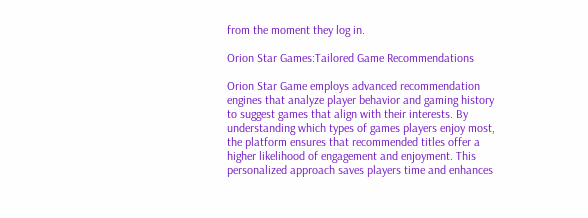from the moment they log in.

Orion Star Games:Tailored Game Recommendations

Orion Star Game employs advanced recommendation engines that analyze player behavior and gaming history to suggest games that align with their interests. By understanding which types of games players enjoy most, the platform ensures that recommended titles offer a higher likelihood of engagement and enjoyment. This personalized approach saves players time and enhances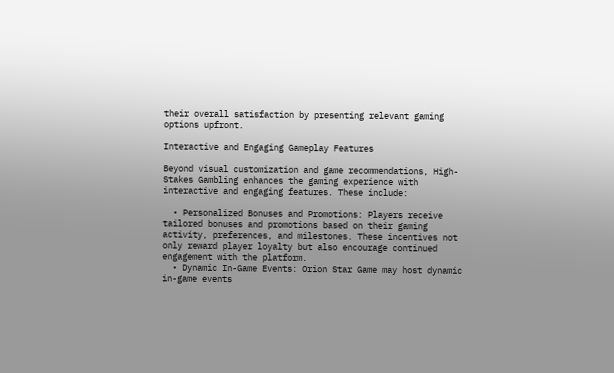their overall satisfaction by presenting relevant gaming options upfront.

Interactive and Engaging Gameplay Features

Beyond visual customization and game recommendations, High-Stakes Gambling enhances the gaming experience with interactive and engaging features. These include:

  • Personalized Bonuses and Promotions: Players receive tailored bonuses and promotions based on their gaming activity, preferences, and milestones. These incentives not only reward player loyalty but also encourage continued engagement with the platform.
  • Dynamic In-Game Events: Orion Star Game may host dynamic in-game events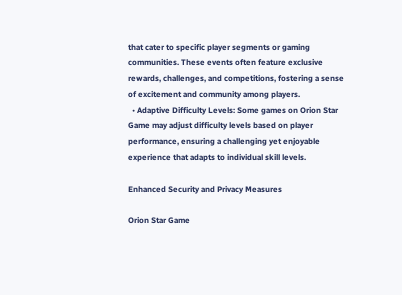that cater to specific player segments or gaming communities. These events often feature exclusive rewards, challenges, and competitions, fostering a sense of excitement and community among players.
  • Adaptive Difficulty Levels: Some games on Orion Star Game may adjust difficulty levels based on player performance, ensuring a challenging yet enjoyable experience that adapts to individual skill levels.

Enhanced Security and Privacy Measures

Orion Star Game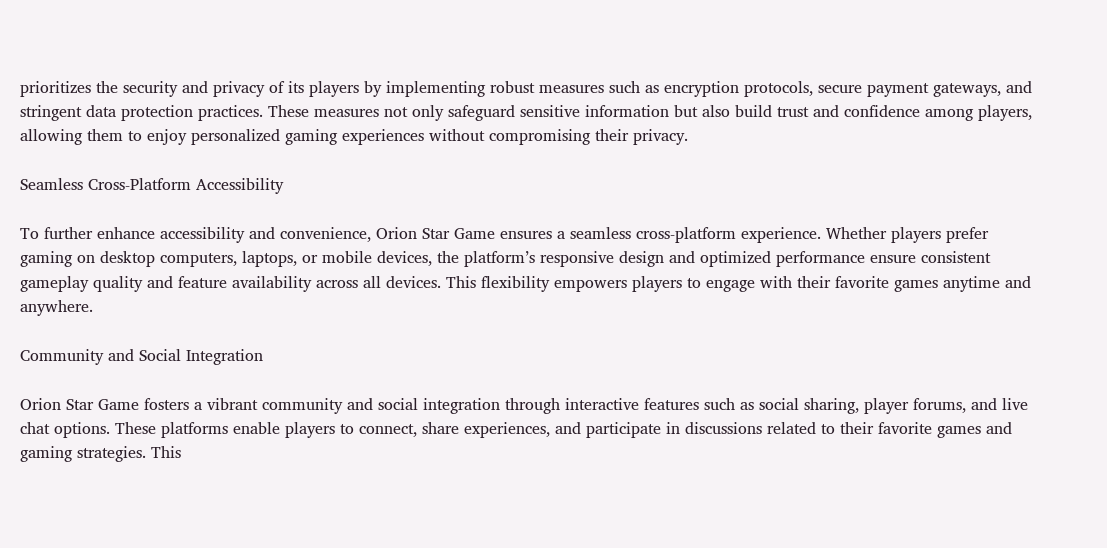prioritizes the security and privacy of its players by implementing robust measures such as encryption protocols, secure payment gateways, and stringent data protection practices. These measures not only safeguard sensitive information but also build trust and confidence among players, allowing them to enjoy personalized gaming experiences without compromising their privacy.

Seamless Cross-Platform Accessibility

To further enhance accessibility and convenience, Orion Star Game ensures a seamless cross-platform experience. Whether players prefer gaming on desktop computers, laptops, or mobile devices, the platform’s responsive design and optimized performance ensure consistent gameplay quality and feature availability across all devices. This flexibility empowers players to engage with their favorite games anytime and anywhere.

Community and Social Integration

Orion Star Game fosters a vibrant community and social integration through interactive features such as social sharing, player forums, and live chat options. These platforms enable players to connect, share experiences, and participate in discussions related to their favorite games and gaming strategies. This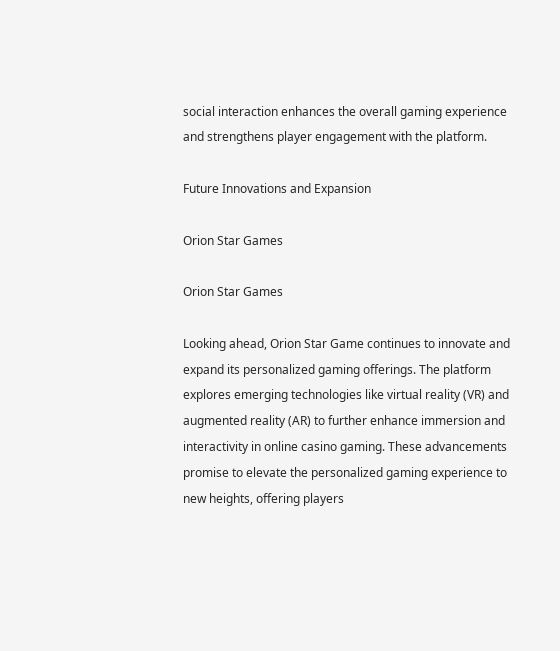social interaction enhances the overall gaming experience and strengthens player engagement with the platform.

Future Innovations and Expansion

Orion Star Games

Orion Star Games

Looking ahead, Orion Star Game continues to innovate and expand its personalized gaming offerings. The platform explores emerging technologies like virtual reality (VR) and augmented reality (AR) to further enhance immersion and interactivity in online casino gaming. These advancements promise to elevate the personalized gaming experience to new heights, offering players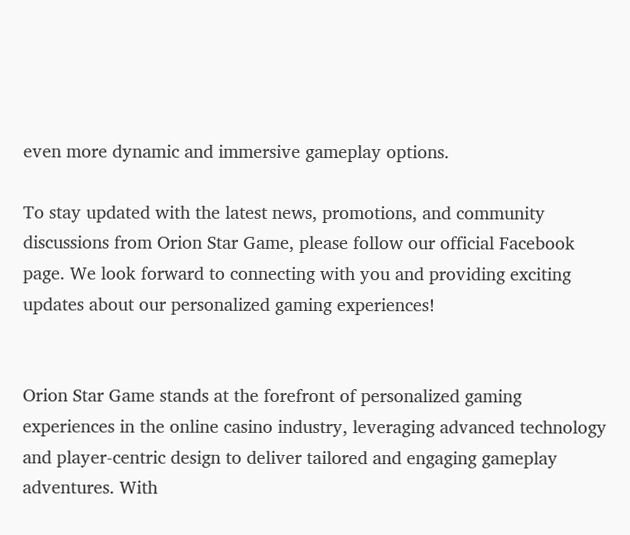even more dynamic and immersive gameplay options.

To stay updated with the latest news, promotions, and community discussions from Orion Star Game, please follow our official Facebook page. We look forward to connecting with you and providing exciting updates about our personalized gaming experiences!


Orion Star Game stands at the forefront of personalized gaming experiences in the online casino industry, leveraging advanced technology and player-centric design to deliver tailored and engaging gameplay adventures. With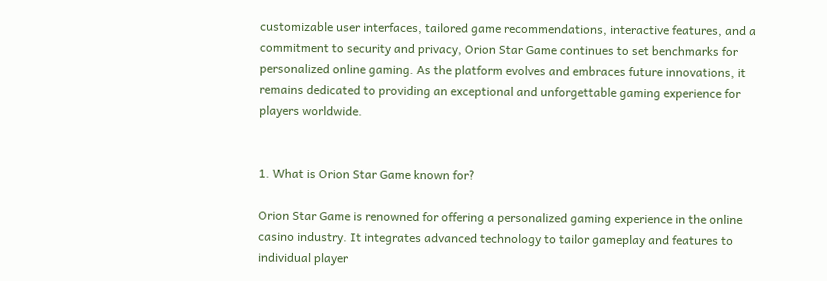customizable user interfaces, tailored game recommendations, interactive features, and a commitment to security and privacy, Orion Star Game continues to set benchmarks for personalized online gaming. As the platform evolves and embraces future innovations, it remains dedicated to providing an exceptional and unforgettable gaming experience for players worldwide.


1. What is Orion Star Game known for?

Orion Star Game is renowned for offering a personalized gaming experience in the online casino industry. It integrates advanced technology to tailor gameplay and features to individual player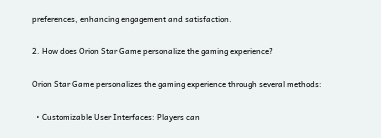preferences, enhancing engagement and satisfaction.

2. How does Orion Star Game personalize the gaming experience?

Orion Star Game personalizes the gaming experience through several methods:

  • Customizable User Interfaces: Players can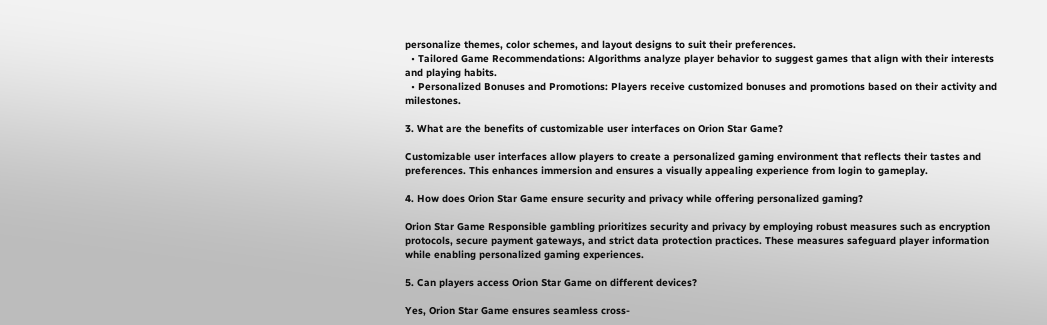personalize themes, color schemes, and layout designs to suit their preferences.
  • Tailored Game Recommendations: Algorithms analyze player behavior to suggest games that align with their interests and playing habits.
  • Personalized Bonuses and Promotions: Players receive customized bonuses and promotions based on their activity and milestones.

3. What are the benefits of customizable user interfaces on Orion Star Game?

Customizable user interfaces allow players to create a personalized gaming environment that reflects their tastes and preferences. This enhances immersion and ensures a visually appealing experience from login to gameplay.

4. How does Orion Star Game ensure security and privacy while offering personalized gaming?

Orion Star Game Responsible gambling prioritizes security and privacy by employing robust measures such as encryption protocols, secure payment gateways, and strict data protection practices. These measures safeguard player information while enabling personalized gaming experiences.

5. Can players access Orion Star Game on different devices?

Yes, Orion Star Game ensures seamless cross-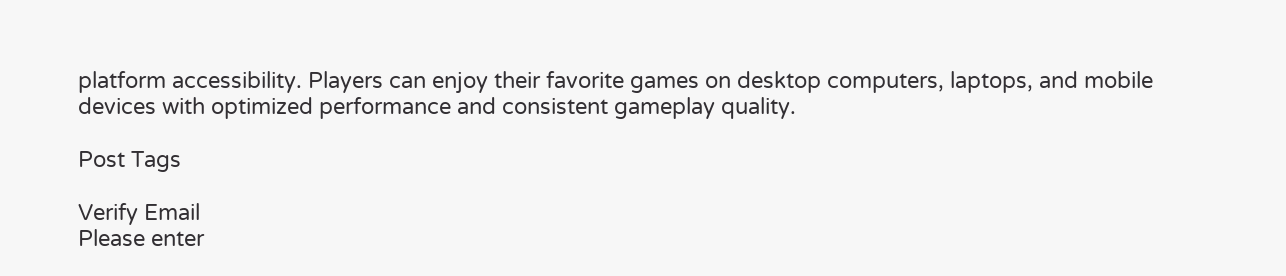platform accessibility. Players can enjoy their favorite games on desktop computers, laptops, and mobile devices with optimized performance and consistent gameplay quality.

Post Tags

Verify Email
Please enter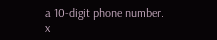a 10-digit phone number.
x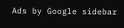Ads by Google sidebar